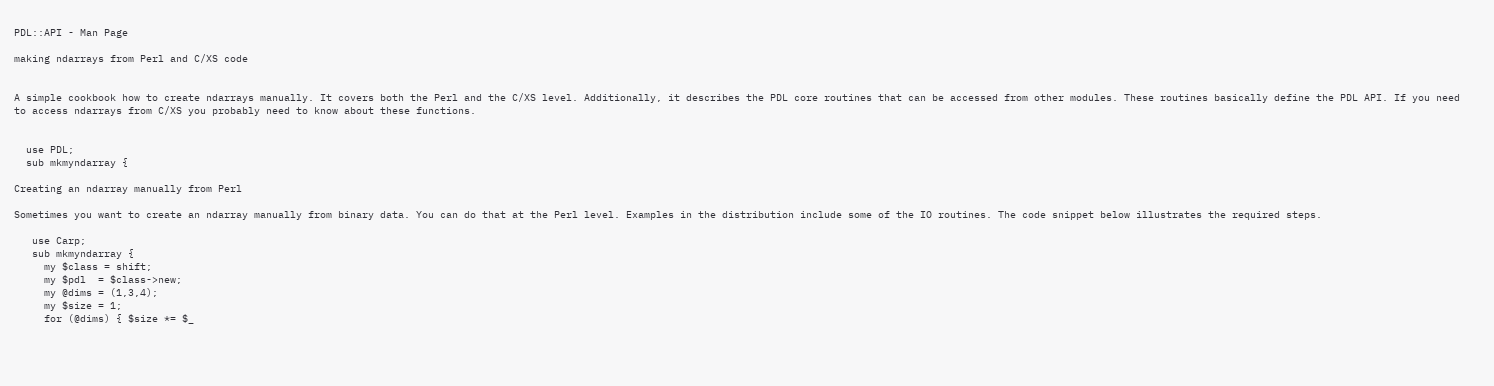PDL::API - Man Page

making ndarrays from Perl and C/XS code


A simple cookbook how to create ndarrays manually. It covers both the Perl and the C/XS level. Additionally, it describes the PDL core routines that can be accessed from other modules. These routines basically define the PDL API. If you need to access ndarrays from C/XS you probably need to know about these functions.


  use PDL;
  sub mkmyndarray {

Creating an ndarray manually from Perl

Sometimes you want to create an ndarray manually from binary data. You can do that at the Perl level. Examples in the distribution include some of the IO routines. The code snippet below illustrates the required steps.

   use Carp;
   sub mkmyndarray {
     my $class = shift;
     my $pdl  = $class->new;
     my @dims = (1,3,4);
     my $size = 1;
     for (@dims) { $size *= $_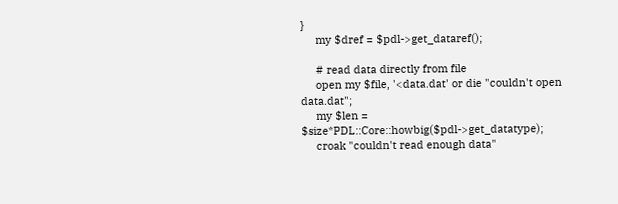}
     my $dref = $pdl->get_dataref();

     # read data directly from file
     open my $file, '<data.dat' or die "couldn't open data.dat";
     my $len = $size*PDL::Core::howbig($pdl->get_datatype);
     croak "couldn't read enough data"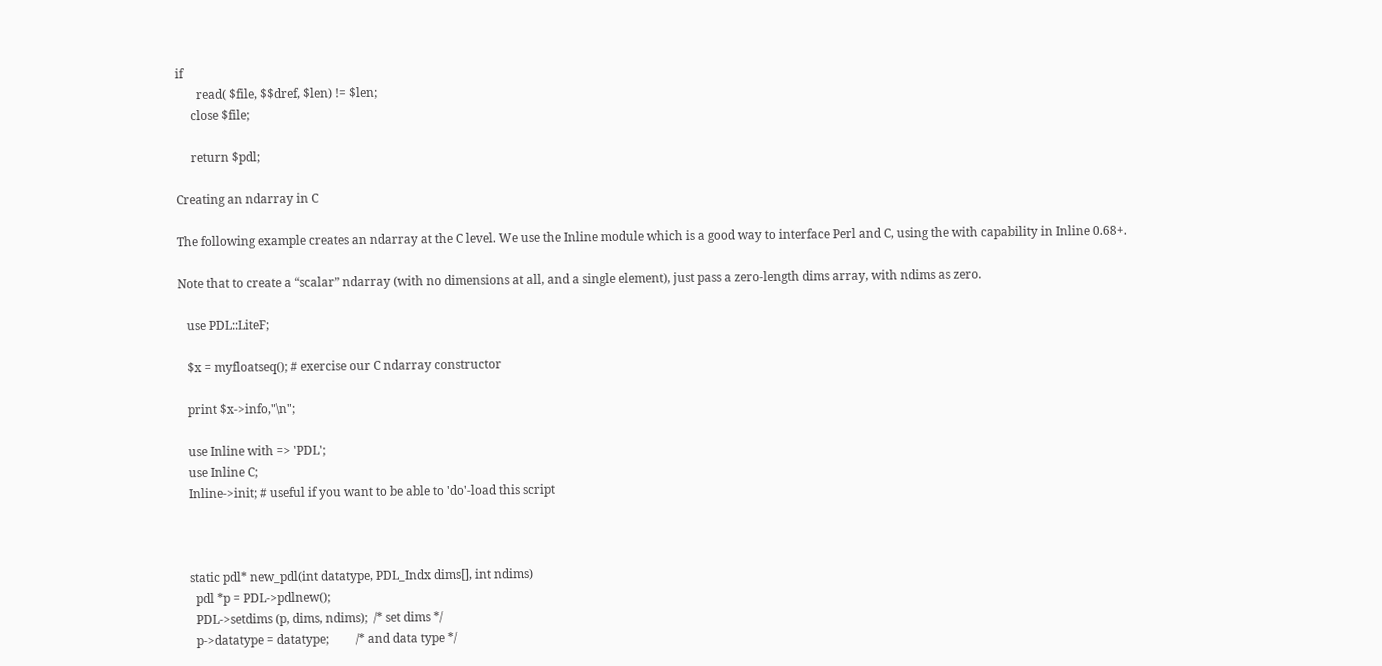if
       read( $file, $$dref, $len) != $len;
     close $file;

     return $pdl;

Creating an ndarray in C

The following example creates an ndarray at the C level. We use the Inline module which is a good way to interface Perl and C, using the with capability in Inline 0.68+.

Note that to create a “scalar” ndarray (with no dimensions at all, and a single element), just pass a zero-length dims array, with ndims as zero.

   use PDL::LiteF;

   $x = myfloatseq(); # exercise our C ndarray constructor

   print $x->info,"\n";

   use Inline with => 'PDL';
   use Inline C;
   Inline->init; # useful if you want to be able to 'do'-load this script



   static pdl* new_pdl(int datatype, PDL_Indx dims[], int ndims)
     pdl *p = PDL->pdlnew();
     PDL->setdims (p, dims, ndims);  /* set dims */
     p->datatype = datatype;         /* and data type */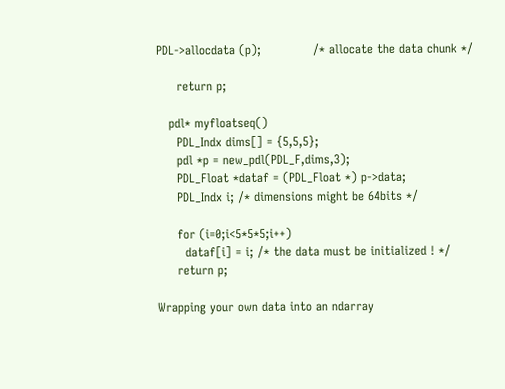PDL->allocdata (p);             /* allocate the data chunk */

     return p;

   pdl* myfloatseq()
     PDL_Indx dims[] = {5,5,5};
     pdl *p = new_pdl(PDL_F,dims,3);
     PDL_Float *dataf = (PDL_Float *) p->data;
     PDL_Indx i; /* dimensions might be 64bits */

     for (i=0;i<5*5*5;i++)
       dataf[i] = i; /* the data must be initialized ! */
     return p;

Wrapping your own data into an ndarray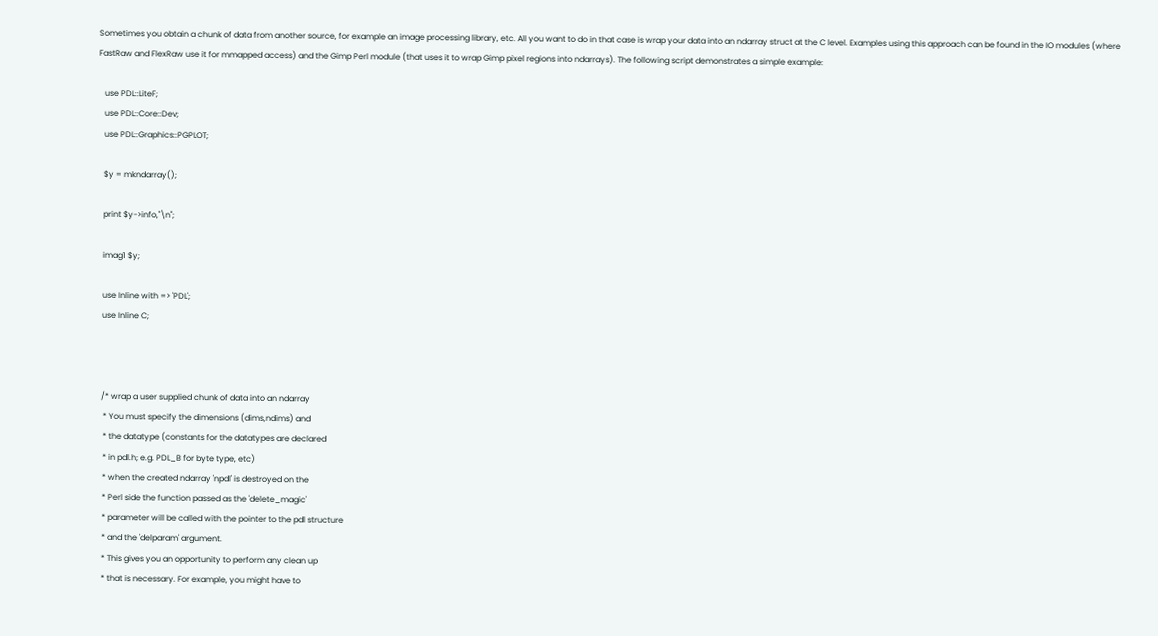Sometimes you obtain a chunk of data from another source, for example an image processing library, etc. All you want to do in that case is wrap your data into an ndarray struct at the C level. Examples using this approach can be found in the IO modules (where FastRaw and FlexRaw use it for mmapped access) and the Gimp Perl module (that uses it to wrap Gimp pixel regions into ndarrays). The following script demonstrates a simple example:

   use PDL::LiteF;
   use PDL::Core::Dev;
   use PDL::Graphics::PGPLOT;

   $y = mkndarray();

   print $y->info,"\n";

   imag1 $y;

   use Inline with => 'PDL';
   use Inline C;



   /* wrap a user supplied chunk of data into an ndarray
    * You must specify the dimensions (dims,ndims) and
    * the datatype (constants for the datatypes are declared
    * in pdl.h; e.g. PDL_B for byte type, etc)
    * when the created ndarray 'npdl' is destroyed on the
    * Perl side the function passed as the 'delete_magic'
    * parameter will be called with the pointer to the pdl structure
    * and the 'delparam' argument.
    * This gives you an opportunity to perform any clean up
    * that is necessary. For example, you might have to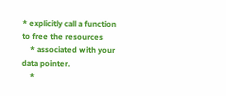* explicitly call a function to free the resources
    * associated with your data pointer.
    *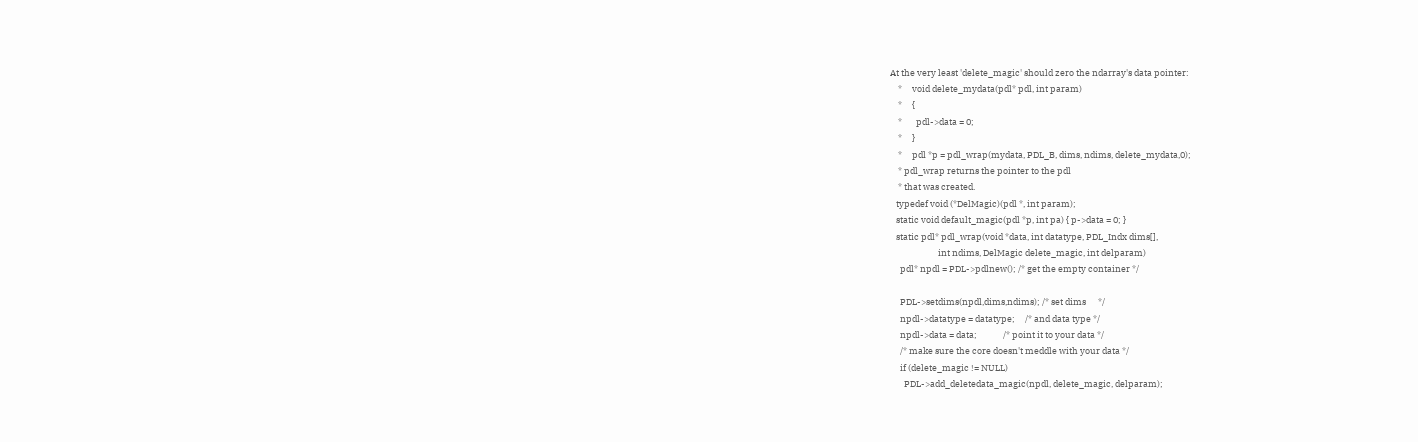At the very least 'delete_magic' should zero the ndarray's data pointer:
    *     void delete_mydata(pdl* pdl, int param)
    *     {
    *       pdl->data = 0;
    *     }
    *     pdl *p = pdl_wrap(mydata, PDL_B, dims, ndims, delete_mydata,0);
    * pdl_wrap returns the pointer to the pdl
    * that was created.
   typedef void (*DelMagic)(pdl *, int param);
   static void default_magic(pdl *p, int pa) { p->data = 0; }
   static pdl* pdl_wrap(void *data, int datatype, PDL_Indx dims[],
                        int ndims, DelMagic delete_magic, int delparam)
     pdl* npdl = PDL->pdlnew(); /* get the empty container */

     PDL->setdims(npdl,dims,ndims); /* set dims      */
     npdl->datatype = datatype;     /* and data type */
     npdl->data = data;             /* point it to your data */
     /* make sure the core doesn't meddle with your data */
     if (delete_magic != NULL)
       PDL->add_deletedata_magic(npdl, delete_magic, delparam);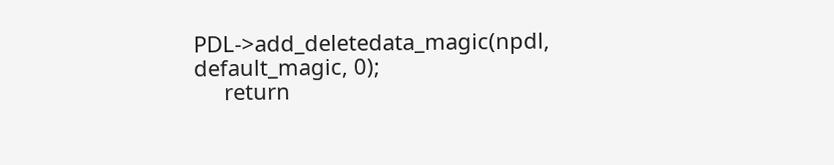PDL->add_deletedata_magic(npdl, default_magic, 0);
     return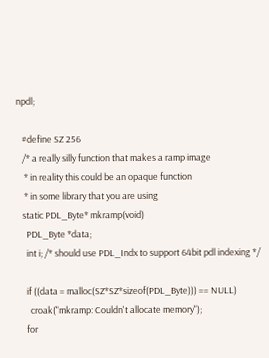npdl;

   #define SZ 256
   /* a really silly function that makes a ramp image
    * in reality this could be an opaque function
    * in some library that you are using
   static PDL_Byte* mkramp(void)
     PDL_Byte *data;
     int i; /* should use PDL_Indx to support 64bit pdl indexing */

     if ((data = malloc(SZ*SZ*sizeof(PDL_Byte))) == NULL)
       croak("mkramp: Couldn't allocate memory");
     for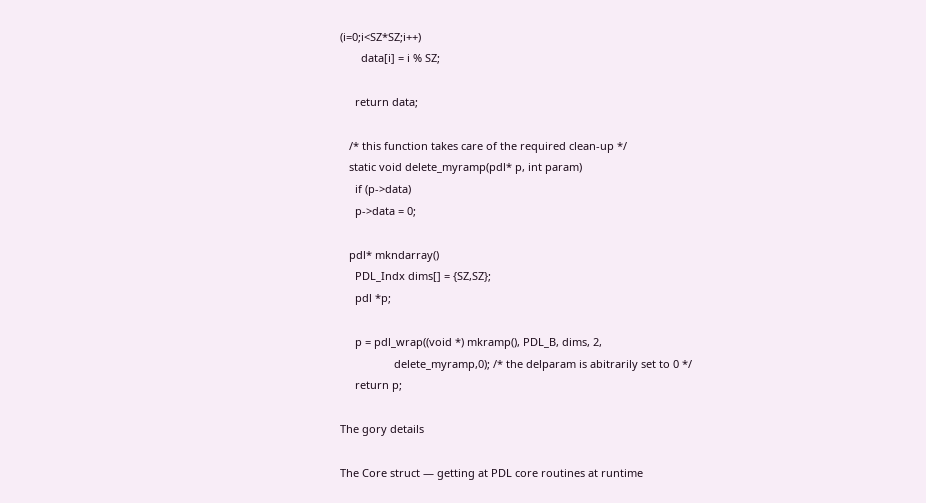(i=0;i<SZ*SZ;i++)
       data[i] = i % SZ;

     return data;

   /* this function takes care of the required clean-up */
   static void delete_myramp(pdl* p, int param)
     if (p->data)
     p->data = 0;

   pdl* mkndarray()
     PDL_Indx dims[] = {SZ,SZ};
     pdl *p;

     p = pdl_wrap((void *) mkramp(), PDL_B, dims, 2,
                  delete_myramp,0); /* the delparam is abitrarily set to 0 */
     return p;

The gory details

The Core struct — getting at PDL core routines at runtime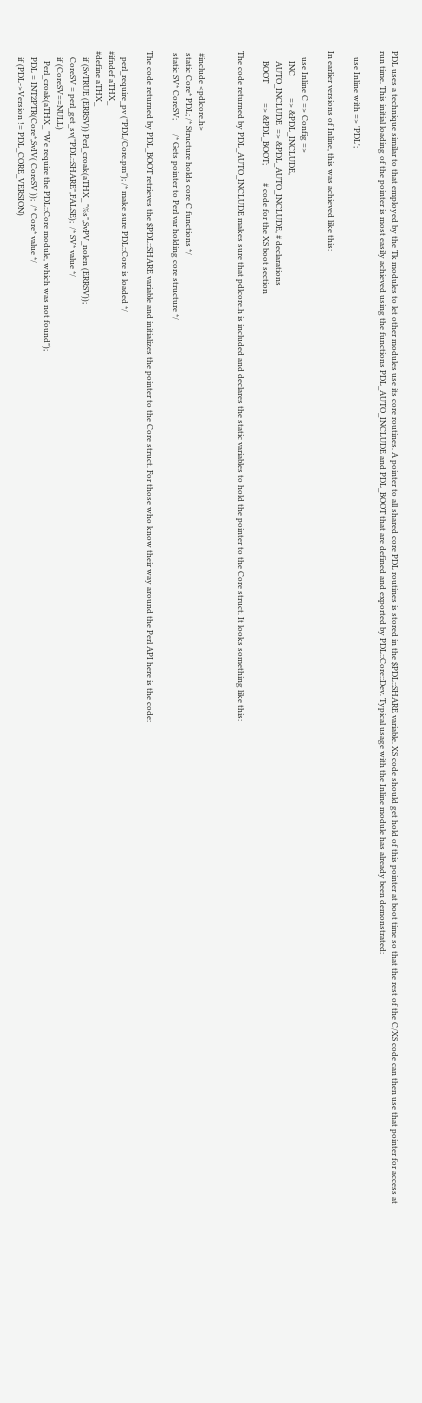PDL uses a technique similar to that employed by the Tk modules to let other modules use its core routines. A pointer to all shared core PDL routines is stored in the $PDL::SHARE variable. XS code should get hold of this pointer at boot time so that the rest of the C/XS code can then use that pointer for access at run time. This initial loading of the pointer is most easily achieved using the functions PDL_AUTO_INCLUDE and PDL_BOOT that are defined and exported by PDL::Core::Dev. Typical usage with the Inline module has already been demonstrated:

   use Inline with => 'PDL';

In earlier versions of Inline, this was achieved like this:

   use Inline C => Config =>
     INC           => &PDL_INCLUDE,
     AUTO_INCLUDE  => &PDL_AUTO_INCLUDE, # declarations
     BOOT          => &PDL_BOOT;         # code for the XS boot section

The code returned by PDL_AUTO_INCLUDE makes sure that pdlcore.h is included and declares the static variables to hold the pointer to the Core struct. It looks something like this:


 #include <pdlcore.h>
 static Core* PDL; /* Structure holds core C functions */
 static SV* CoreSV;       /* Gets pointer to Perl var holding core structure */

The code returned by PDL_BOOT retrieves the $PDL::SHARE variable and initializes the pointer to the Core struct. For those who know their way around the Perl API here is the code:

   perl_require_pv ("PDL/Core.pm"); /* make sure PDL::Core is loaded */
#ifndef aTHX_
#define aTHX_
   if (SvTRUE (ERRSV)) Perl_croak(aTHX_ "%s",SvPV_nolen (ERRSV));
   CoreSV = perl_get_sv("PDL::SHARE",FALSE);  /* SV* value */
   if (CoreSV==NULL)
     Perl_croak(aTHX_ "We require the PDL::Core module, which was not found");
   PDL = INT2PTR(Core*,SvIV( CoreSV ));  /* Core* value */
   if (PDL->Version != PDL_CORE_VERSION)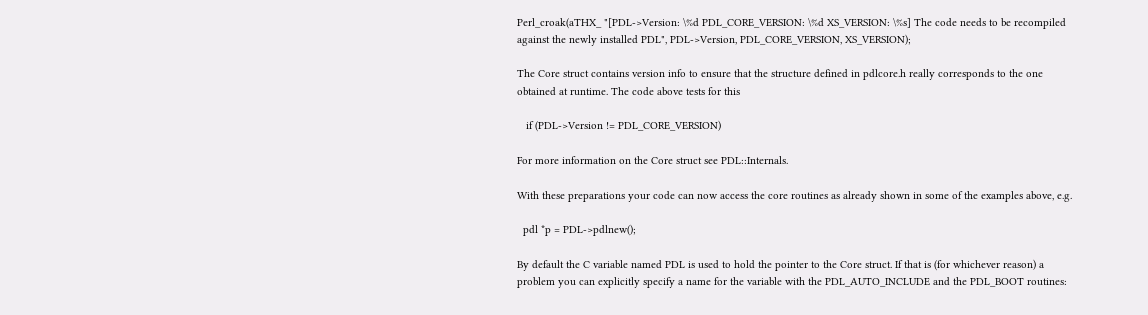Perl_croak(aTHX_ "[PDL->Version: \%d PDL_CORE_VERSION: \%d XS_VERSION: \%s] The code needs to be recompiled against the newly installed PDL", PDL->Version, PDL_CORE_VERSION, XS_VERSION);

The Core struct contains version info to ensure that the structure defined in pdlcore.h really corresponds to the one obtained at runtime. The code above tests for this

   if (PDL->Version != PDL_CORE_VERSION)

For more information on the Core struct see PDL::Internals.

With these preparations your code can now access the core routines as already shown in some of the examples above, e.g.

  pdl *p = PDL->pdlnew();

By default the C variable named PDL is used to hold the pointer to the Core struct. If that is (for whichever reason) a problem you can explicitly specify a name for the variable with the PDL_AUTO_INCLUDE and the PDL_BOOT routines: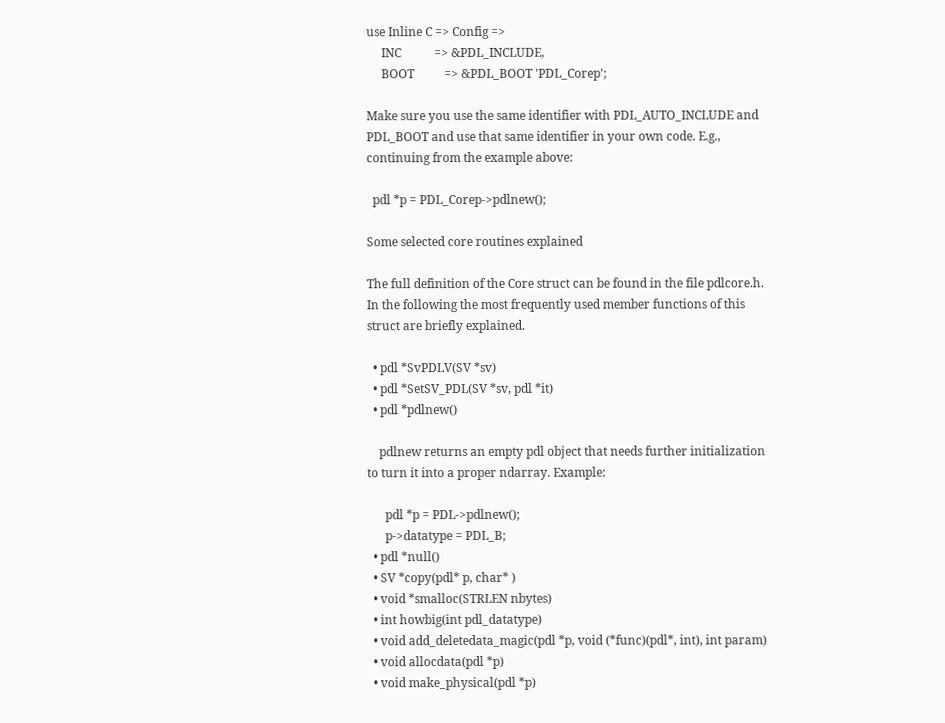use Inline C => Config =>
     INC           => &PDL_INCLUDE,
     BOOT          => &PDL_BOOT 'PDL_Corep';

Make sure you use the same identifier with PDL_AUTO_INCLUDE and PDL_BOOT and use that same identifier in your own code. E.g., continuing from the example above:

  pdl *p = PDL_Corep->pdlnew();

Some selected core routines explained

The full definition of the Core struct can be found in the file pdlcore.h. In the following the most frequently used member functions of this struct are briefly explained.

  • pdl *SvPDLV(SV *sv)
  • pdl *SetSV_PDL(SV *sv, pdl *it)
  • pdl *pdlnew()

    pdlnew returns an empty pdl object that needs further initialization to turn it into a proper ndarray. Example:

      pdl *p = PDL->pdlnew();
      p->datatype = PDL_B;
  • pdl *null()
  • SV *copy(pdl* p, char* )
  • void *smalloc(STRLEN nbytes)
  • int howbig(int pdl_datatype)
  • void add_deletedata_magic(pdl *p, void (*func)(pdl*, int), int param)
  • void allocdata(pdl *p)
  • void make_physical(pdl *p)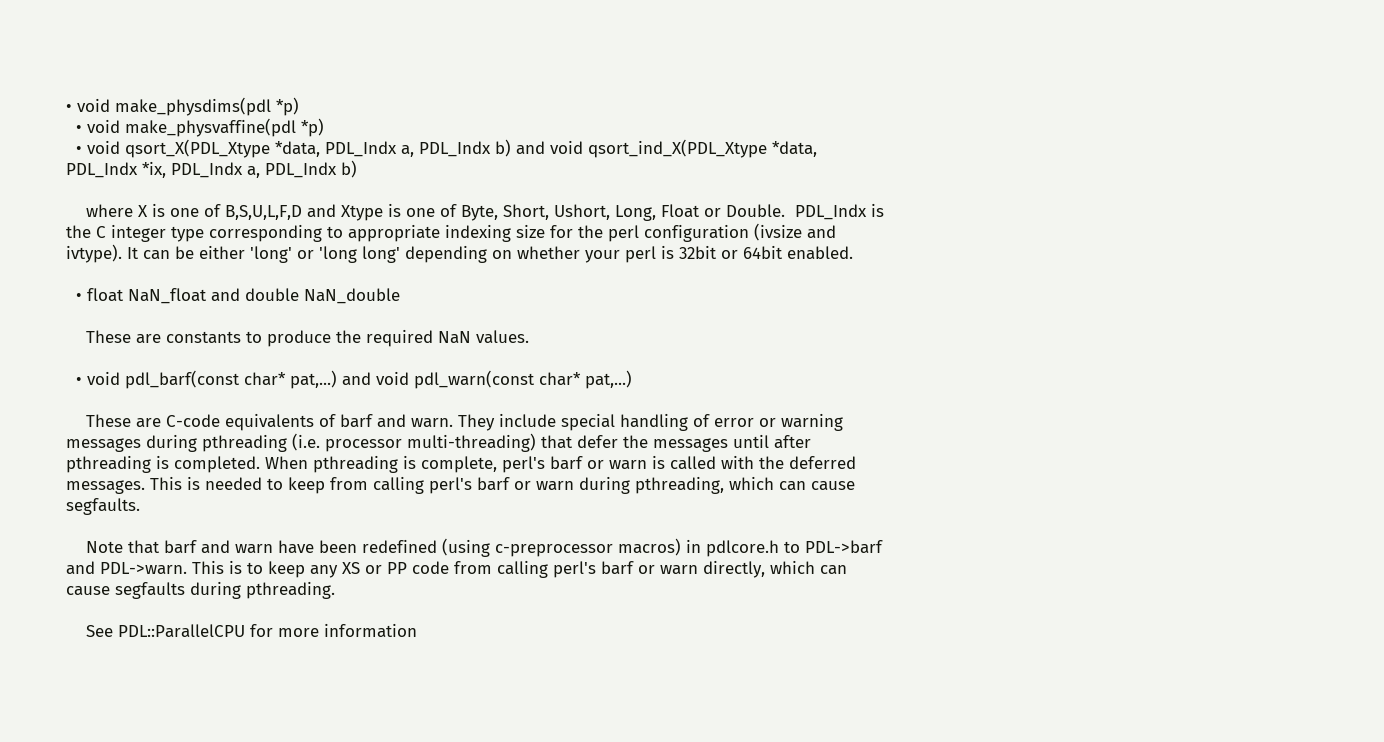• void make_physdims(pdl *p)
  • void make_physvaffine(pdl *p)
  • void qsort_X(PDL_Xtype *data, PDL_Indx a, PDL_Indx b) and void qsort_ind_X(PDL_Xtype *data, PDL_Indx *ix, PDL_Indx a, PDL_Indx b)

    where X is one of B,S,U,L,F,D and Xtype is one of Byte, Short, Ushort, Long, Float or Double.  PDL_Indx is the C integer type corresponding to appropriate indexing size for the perl configuration (ivsize and ivtype). It can be either 'long' or 'long long' depending on whether your perl is 32bit or 64bit enabled.

  • float NaN_float and double NaN_double

    These are constants to produce the required NaN values.

  • void pdl_barf(const char* pat,...) and void pdl_warn(const char* pat,...)

    These are C-code equivalents of barf and warn. They include special handling of error or warning messages during pthreading (i.e. processor multi-threading) that defer the messages until after pthreading is completed. When pthreading is complete, perl's barf or warn is called with the deferred messages. This is needed to keep from calling perl's barf or warn during pthreading, which can cause segfaults.

    Note that barf and warn have been redefined (using c-preprocessor macros) in pdlcore.h to PDL->barf and PDL->warn. This is to keep any XS or PP code from calling perl's barf or warn directly, which can cause segfaults during pthreading.

    See PDL::ParallelCPU for more information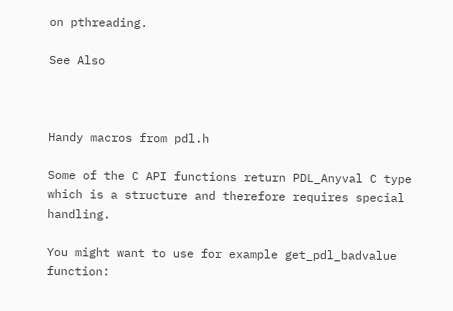on pthreading.

See Also



Handy macros from pdl.h

Some of the C API functions return PDL_Anyval C type which is a structure and therefore requires special handling.

You might want to use for example get_pdl_badvalue function: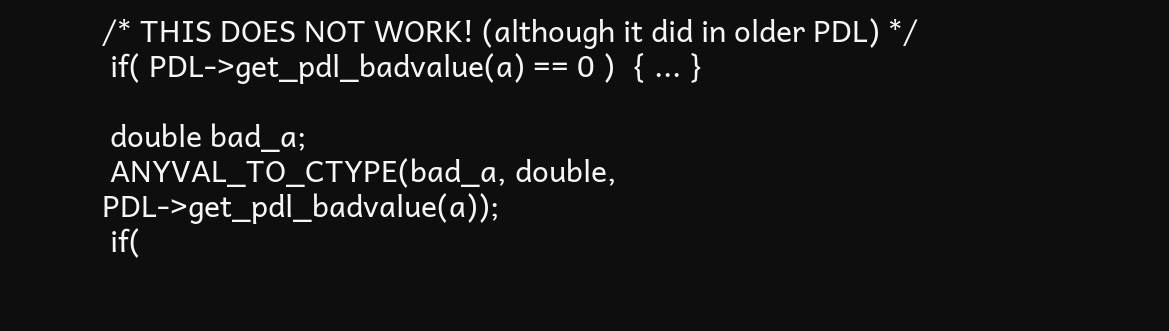/* THIS DOES NOT WORK! (although it did in older PDL) */
 if( PDL->get_pdl_badvalue(a) == 0 )  { ... }

 double bad_a;
 ANYVAL_TO_CTYPE(bad_a, double, PDL->get_pdl_badvalue(a));
 if(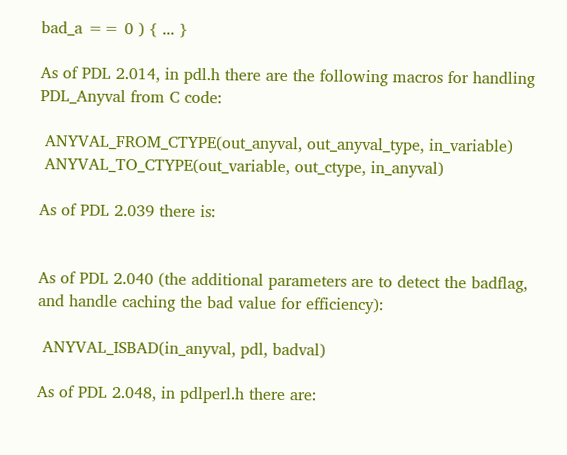bad_a == 0 ) { ... }

As of PDL 2.014, in pdl.h there are the following macros for handling PDL_Anyval from C code:

 ANYVAL_FROM_CTYPE(out_anyval, out_anyval_type, in_variable)
 ANYVAL_TO_CTYPE(out_variable, out_ctype, in_anyval)

As of PDL 2.039 there is:


As of PDL 2.040 (the additional parameters are to detect the badflag, and handle caching the bad value for efficiency):

 ANYVAL_ISBAD(in_anyval, pdl, badval)

As of PDL 2.048, in pdlperl.h there are: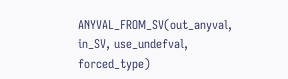ANYVAL_FROM_SV(out_anyval, in_SV, use_undefval, forced_type)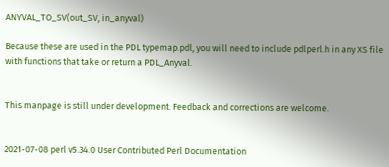ANYVAL_TO_SV(out_SV, in_anyval)

Because these are used in the PDL typemap.pdl, you will need to include pdlperl.h in any XS file with functions that take or return a PDL_Anyval.


This manpage is still under development. Feedback and corrections are welcome.


2021-07-08 perl v5.34.0 User Contributed Perl Documentation